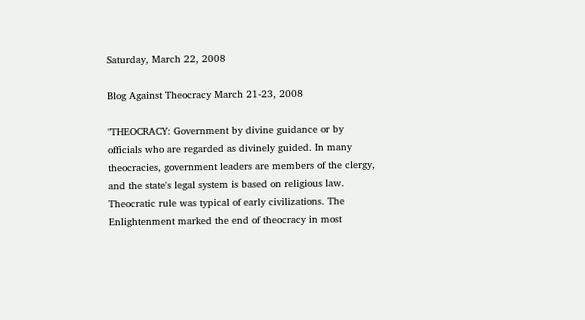Saturday, March 22, 2008

Blog Against Theocracy March 21-23, 2008

"THEOCRACY: Government by divine guidance or by officials who are regarded as divinely guided. In many theocracies, government leaders are members of the clergy, and the state's legal system is based on religious law. Theocratic rule was typical of early civilizations. The Enlightenment marked the end of theocracy in most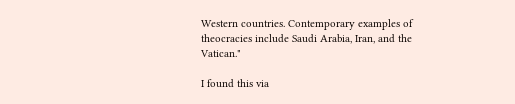Western countries. Contemporary examples of theocracies include Saudi Arabia, Iran, and the Vatican."

I found this via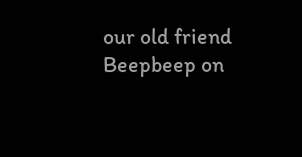our old friend Beepbeep on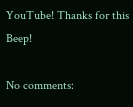YouTube! Thanks for this Beep!

No comments: